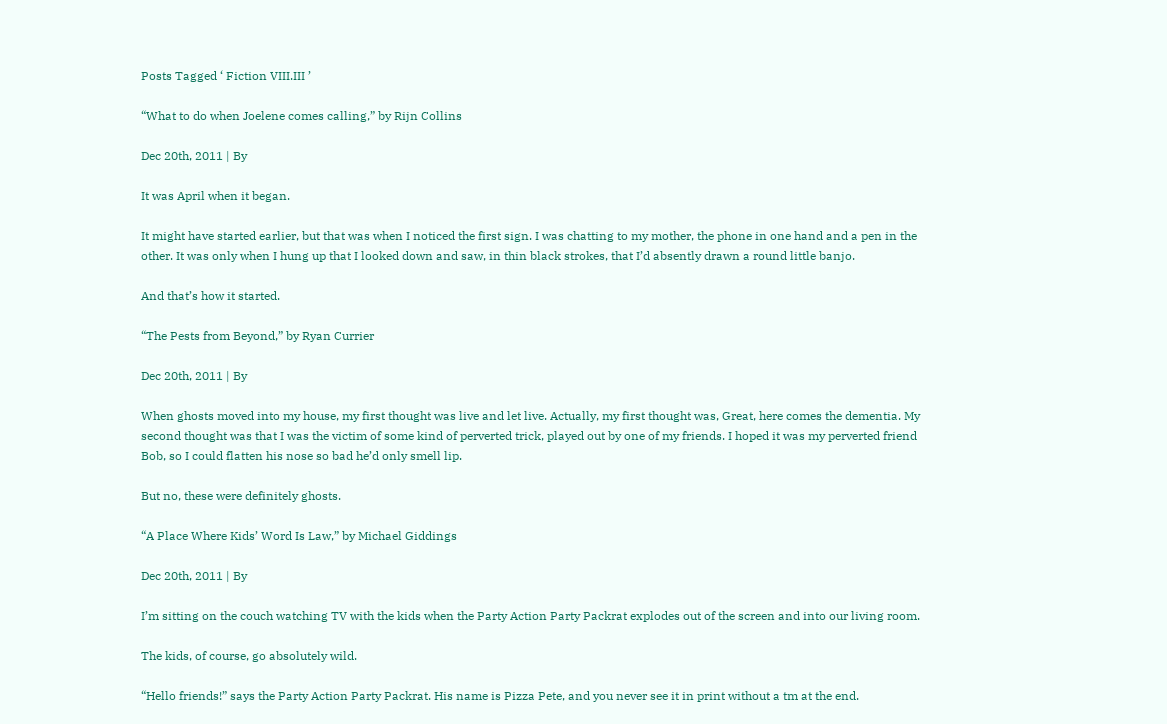Posts Tagged ‘ Fiction VIII.III ’

“What to do when Joelene comes calling,” by Rijn Collins

Dec 20th, 2011 | By

It was April when it began.

It might have started earlier, but that was when I noticed the first sign. I was chatting to my mother, the phone in one hand and a pen in the other. It was only when I hung up that I looked down and saw, in thin black strokes, that I’d absently drawn a round little banjo.

And that’s how it started.

“The Pests from Beyond,” by Ryan Currier

Dec 20th, 2011 | By

When ghosts moved into my house, my first thought was live and let live. Actually, my first thought was, Great, here comes the dementia. My second thought was that I was the victim of some kind of perverted trick, played out by one of my friends. I hoped it was my perverted friend Bob, so I could flatten his nose so bad he’d only smell lip.

But no, these were definitely ghosts.

“A Place Where Kids’ Word Is Law,” by Michael Giddings

Dec 20th, 2011 | By

I’m sitting on the couch watching TV with the kids when the Party Action Party Packrat explodes out of the screen and into our living room.

The kids, of course, go absolutely wild.

“Hello friends!” says the Party Action Party Packrat. His name is Pizza Pete, and you never see it in print without a tm at the end.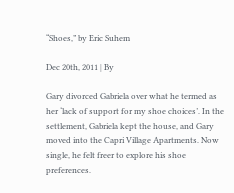“Shoes,” by Eric Suhem

Dec 20th, 2011 | By

Gary divorced Gabriela over what he termed as her ‘lack of support for my shoe choices’. In the settlement, Gabriela kept the house, and Gary moved into the Capri Village Apartments. Now single, he felt freer to explore his shoe preferences.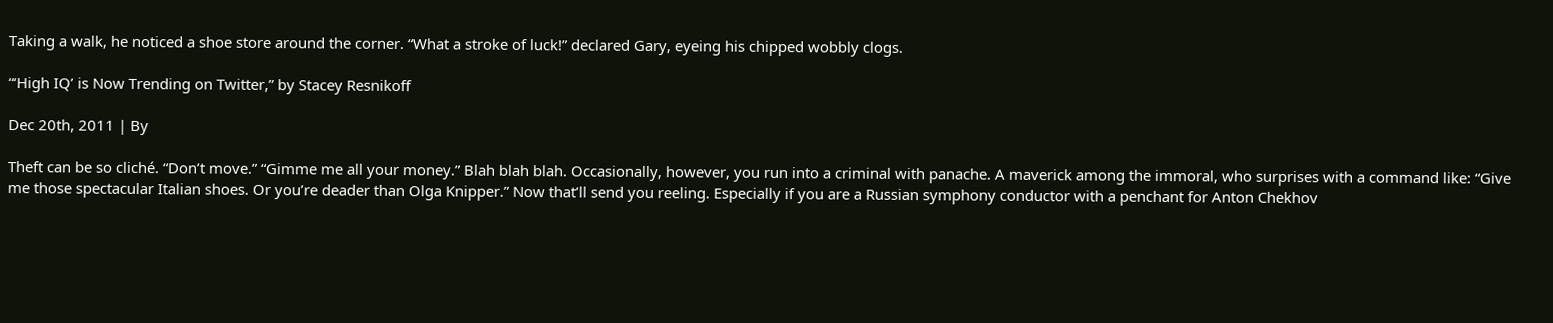Taking a walk, he noticed a shoe store around the corner. “What a stroke of luck!” declared Gary, eyeing his chipped wobbly clogs.

“‘High IQ’ is Now Trending on Twitter,” by Stacey Resnikoff

Dec 20th, 2011 | By

Theft can be so cliché. “Don’t move.” “Gimme me all your money.” Blah blah blah. Occasionally, however, you run into a criminal with panache. A maverick among the immoral, who surprises with a command like: “Give me those spectacular Italian shoes. Or you’re deader than Olga Knipper.” Now that’ll send you reeling. Especially if you are a Russian symphony conductor with a penchant for Anton Chekhov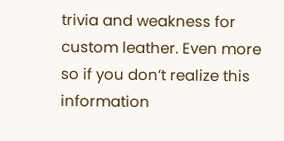trivia and weakness for custom leather. Even more so if you don’t realize this information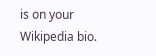is on your Wikipedia bio.